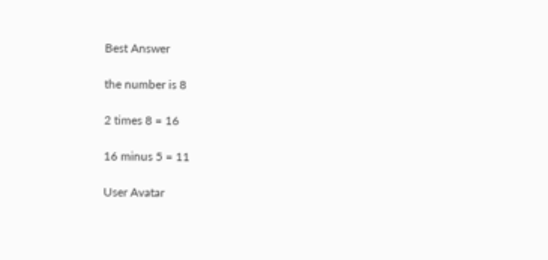Best Answer

the number is 8

2 times 8 = 16

16 minus 5 = 11

User Avatar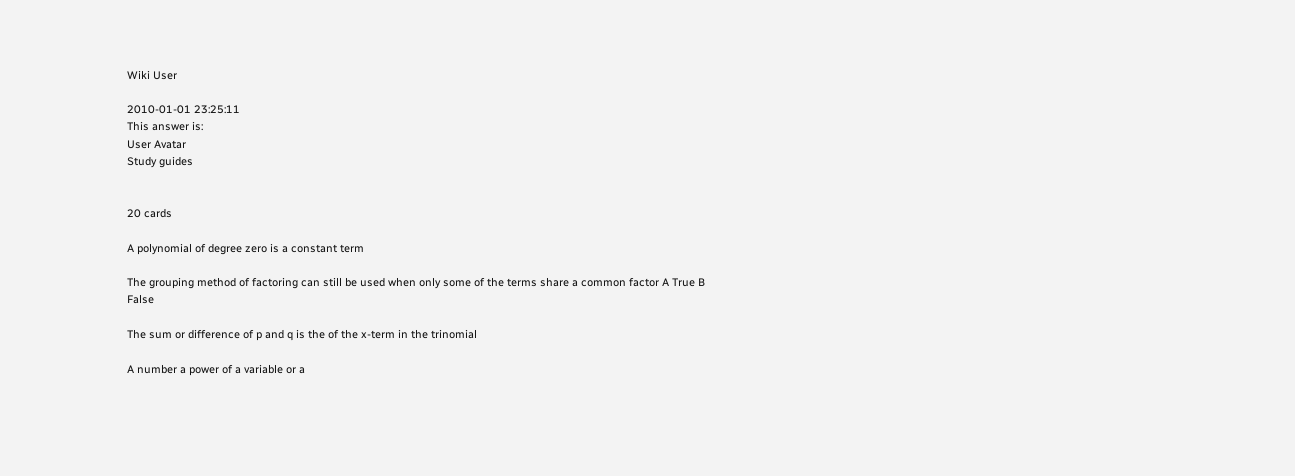Wiki User

2010-01-01 23:25:11
This answer is:
User Avatar
Study guides


20 cards

A polynomial of degree zero is a constant term

The grouping method of factoring can still be used when only some of the terms share a common factor A True B False

The sum or difference of p and q is the of the x-term in the trinomial

A number a power of a variable or a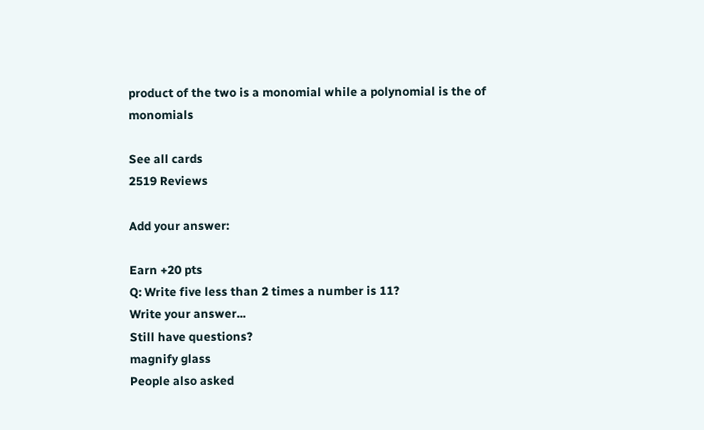product of the two is a monomial while a polynomial is the of monomials

See all cards
2519 Reviews

Add your answer:

Earn +20 pts
Q: Write five less than 2 times a number is 11?
Write your answer...
Still have questions?
magnify glass
People also asked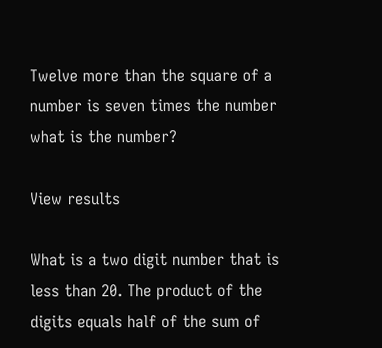Twelve more than the square of a number is seven times the number what is the number?

View results

What is a two digit number that is less than 20. The product of the digits equals half of the sum of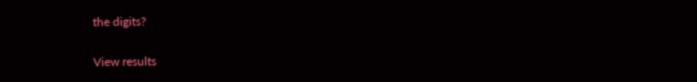the digits?

View results